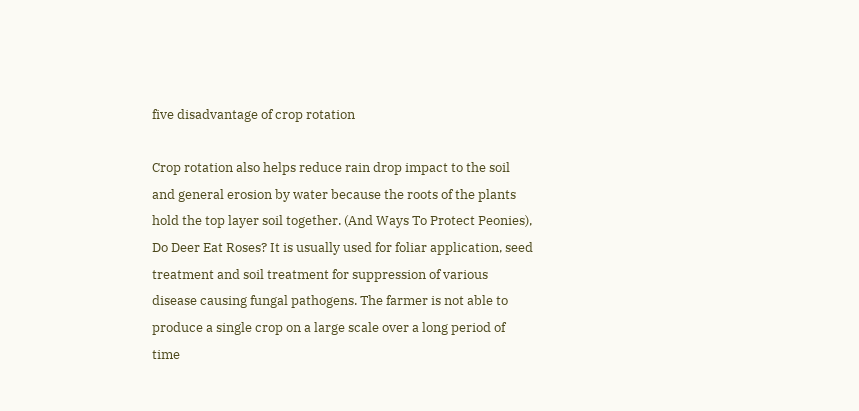five disadvantage of crop rotation

Crop rotation also helps reduce rain drop impact to the soil and general erosion by water because the roots of the plants hold the top layer soil together. (And Ways To Protect Peonies), Do Deer Eat Roses? It is usually used for foliar application, seed treatment and soil treatment for suppression of various disease causing fungal pathogens. The farmer is not able to produce a single crop on a large scale over a long period of time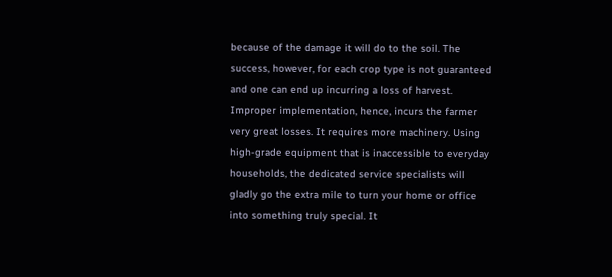because of the damage it will do to the soil. The success, however, for each crop type is not guaranteed and one can end up incurring a loss of harvest. Improper implementation, hence, incurs the farmer very great losses. It requires more machinery. Using high-grade equipment that is inaccessible to everyday households, the dedicated service specialists will gladly go the extra mile to turn your home or office into something truly special. It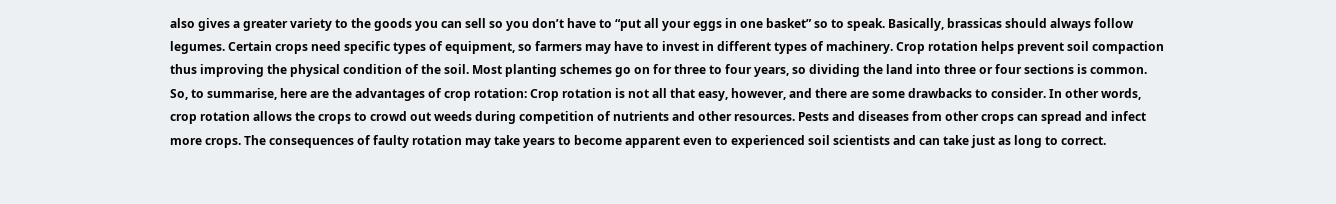also gives a greater variety to the goods you can sell so you don’t have to “put all your eggs in one basket” so to speak. Basically, brassicas should always follow legumes. Certain crops need specific types of equipment, so farmers may have to invest in different types of machinery. Crop rotation helps prevent soil compaction thus improving the physical condition of the soil. Most planting schemes go on for three to four years, so dividing the land into three or four sections is common. So, to summarise, here are the advantages of crop rotation: Crop rotation is not all that easy, however, and there are some drawbacks to consider. In other words, crop rotation allows the crops to crowd out weeds during competition of nutrients and other resources. Pests and diseases from other crops can spread and infect more crops. The consequences of faulty rotation may take years to become apparent even to experienced soil scientists and can take just as long to correct.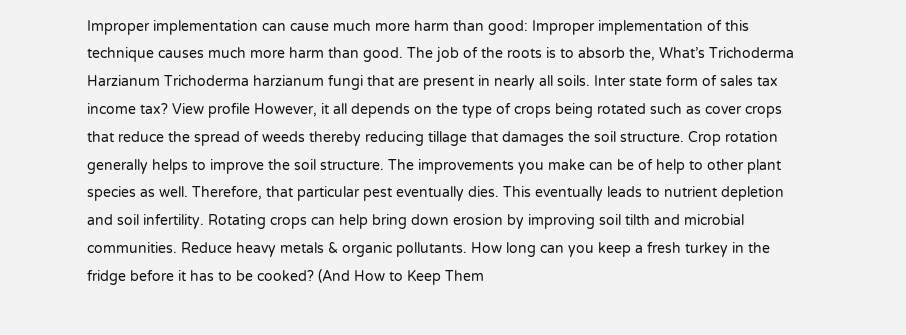Improper implementation can cause much more harm than good: Improper implementation of this technique causes much more harm than good. The job of the roots is to absorb the, What’s Trichoderma Harzianum Trichoderma harzianum fungi that are present in nearly all soils. Inter state form of sales tax income tax? View profile However, it all depends on the type of crops being rotated such as cover crops that reduce the spread of weeds thereby reducing tillage that damages the soil structure. Crop rotation generally helps to improve the soil structure. The improvements you make can be of help to other plant species as well. Therefore, that particular pest eventually dies. This eventually leads to nutrient depletion and soil infertility. Rotating crops can help bring down erosion by improving soil tilth and microbial communities. Reduce heavy metals & organic pollutants. How long can you keep a fresh turkey in the fridge before it has to be cooked? (And How to Keep Them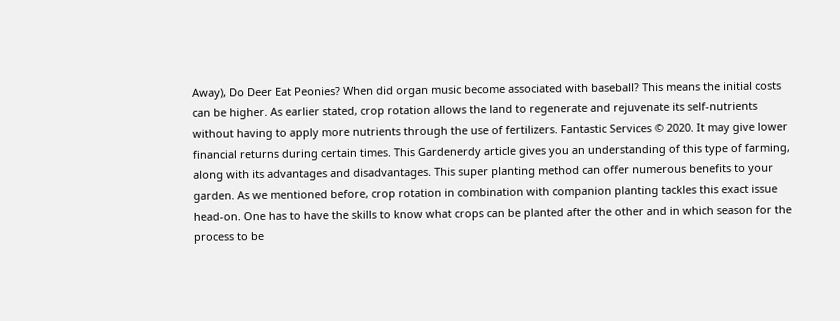Away), Do Deer Eat Peonies? When did organ music become associated with baseball? This means the initial costs can be higher. As earlier stated, crop rotation allows the land to regenerate and rejuvenate its self-nutrients without having to apply more nutrients through the use of fertilizers. Fantastic Services © 2020. It may give lower financial returns during certain times. This Gardenerdy article gives you an understanding of this type of farming, along with its advantages and disadvantages. This super planting method can offer numerous benefits to your garden. As we mentioned before, crop rotation in combination with companion planting tackles this exact issue head-on. One has to have the skills to know what crops can be planted after the other and in which season for the process to be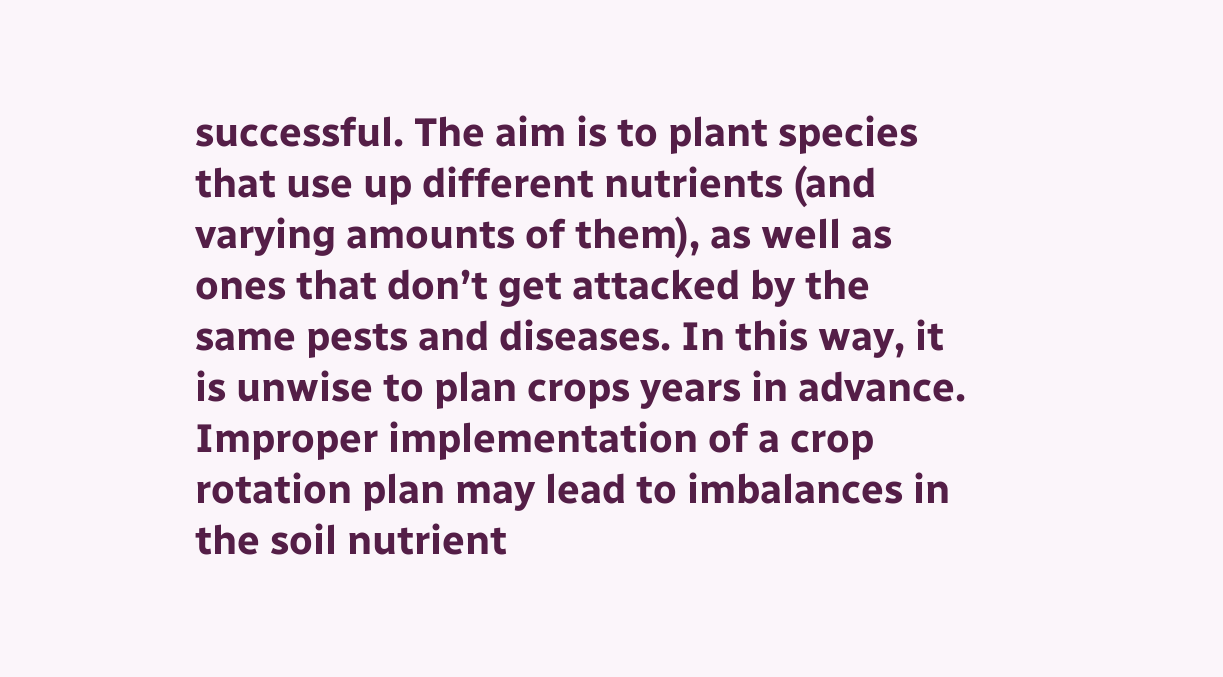successful. The aim is to plant species that use up different nutrients (and varying amounts of them), as well as ones that don’t get attacked by the same pests and diseases. In this way, it is unwise to plan crops years in advance. Improper implementation of a crop rotation plan may lead to imbalances in the soil nutrient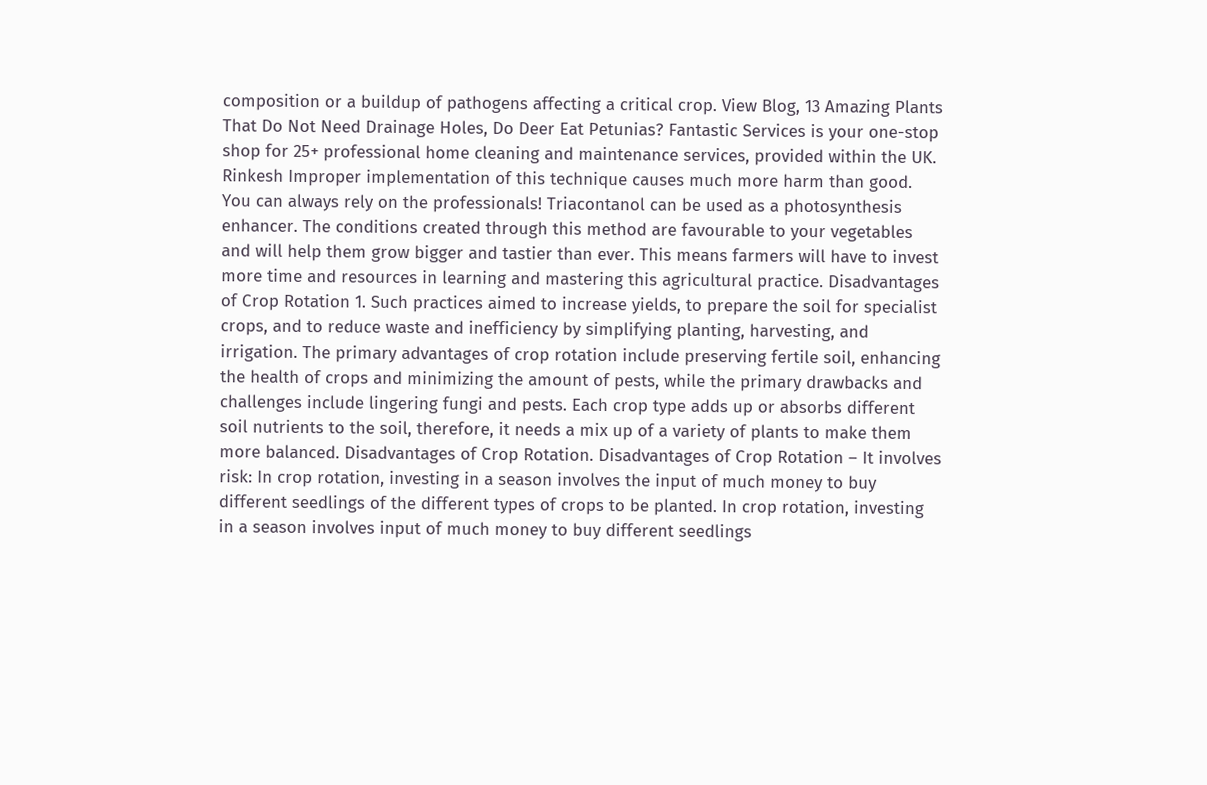composition or a buildup of pathogens affecting a critical crop. View Blog, 13 Amazing Plants That Do Not Need Drainage Holes, Do Deer Eat Petunias? Fantastic Services is your one-stop shop for 25+ professional home cleaning and maintenance services, provided within the UK. Rinkesh Improper implementation of this technique causes much more harm than good. You can always rely on the professionals! Triacontanol can be used as a photosynthesis enhancer. The conditions created through this method are favourable to your vegetables and will help them grow bigger and tastier than ever. This means farmers will have to invest more time and resources in learning and mastering this agricultural practice. Disadvantages of Crop Rotation 1. Such practices aimed to increase yields, to prepare the soil for specialist crops, and to reduce waste and inefficiency by simplifying planting, harvesting, and irrigation. The primary advantages of crop rotation include preserving fertile soil, enhancing the health of crops and minimizing the amount of pests, while the primary drawbacks and challenges include lingering fungi and pests. Each crop type adds up or absorbs different soil nutrients to the soil, therefore, it needs a mix up of a variety of plants to make them more balanced. Disadvantages of Crop Rotation. Disadvantages of Crop Rotation – It involves risk: In crop rotation, investing in a season involves the input of much money to buy different seedlings of the different types of crops to be planted. In crop rotation, investing in a season involves input of much money to buy different seedlings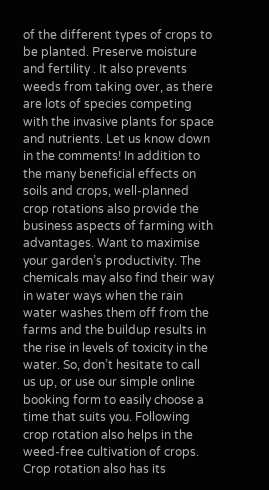of the different types of crops to be planted. Preserve moisture and fertility . It also prevents weeds from taking over, as there are lots of species competing with the invasive plants for space and nutrients. Let us know down in the comments! In addition to the many beneficial effects on soils and crops, well-planned crop rotations also provide the business aspects of farming with advantages. Want to maximise your garden’s productivity. The chemicals may also find their way in water ways when the rain water washes them off from the farms and the buildup results in the rise in levels of toxicity in the water. So, don’t hesitate to call us up, or use our simple online booking form to easily choose a time that suits you. Following crop rotation also helps in the weed-free cultivation of crops. Crop rotation also has its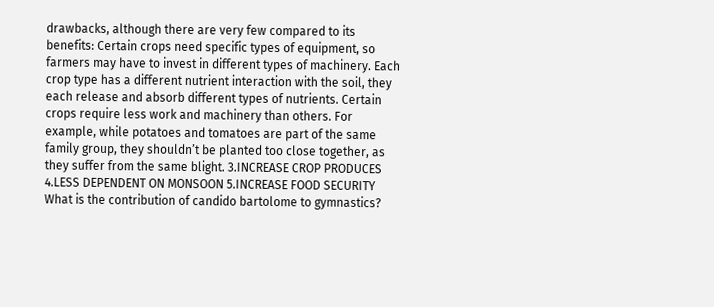drawbacks, although there are very few compared to its benefits: Certain crops need specific types of equipment, so farmers may have to invest in different types of machinery. Each crop type has a different nutrient interaction with the soil, they each release and absorb different types of nutrients. Certain crops require less work and machinery than others. For example, while potatoes and tomatoes are part of the same family group, they shouldn’t be planted too close together, as they suffer from the same blight. 3.INCREASE CROP PRODUCES 4.LESS DEPENDENT ON MONSOON 5.INCREASE FOOD SECURITY What is the contribution of candido bartolome to gymnastics?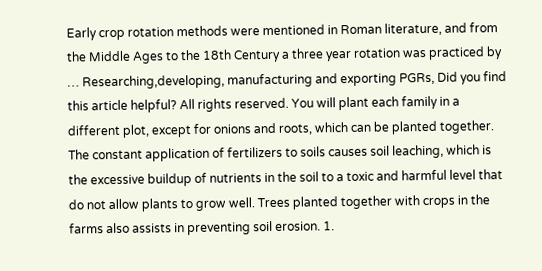Early crop rotation methods were mentioned in Roman literature, and from the Middle Ages to the 18th Century a three year rotation was practiced by … Researching,developing, manufacturing and exporting PGRs, Did you find this article helpful? All rights reserved. You will plant each family in a different plot, except for onions and roots, which can be planted together. The constant application of fertilizers to soils causes soil leaching, which is the excessive buildup of nutrients in the soil to a toxic and harmful level that do not allow plants to grow well. Trees planted together with crops in the farms also assists in preventing soil erosion. 1.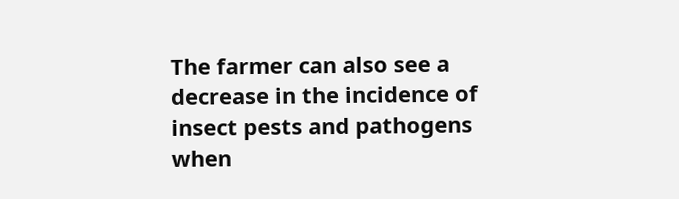The farmer can also see a decrease in the incidence of insect pests and pathogens when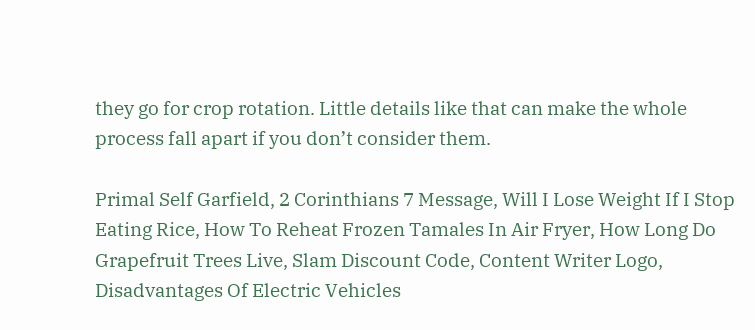they go for crop rotation. Little details like that can make the whole process fall apart if you don’t consider them.

Primal Self Garfield, 2 Corinthians 7 Message, Will I Lose Weight If I Stop Eating Rice, How To Reheat Frozen Tamales In Air Fryer, How Long Do Grapefruit Trees Live, Slam Discount Code, Content Writer Logo, Disadvantages Of Electric Vehicles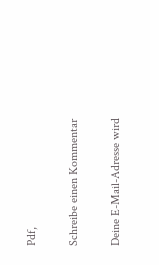Pdf,

Schreibe einen Kommentar

Deine E-Mail-Adresse wird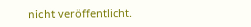nicht veröffentlicht.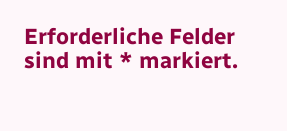Erforderliche Felder sind mit * markiert.